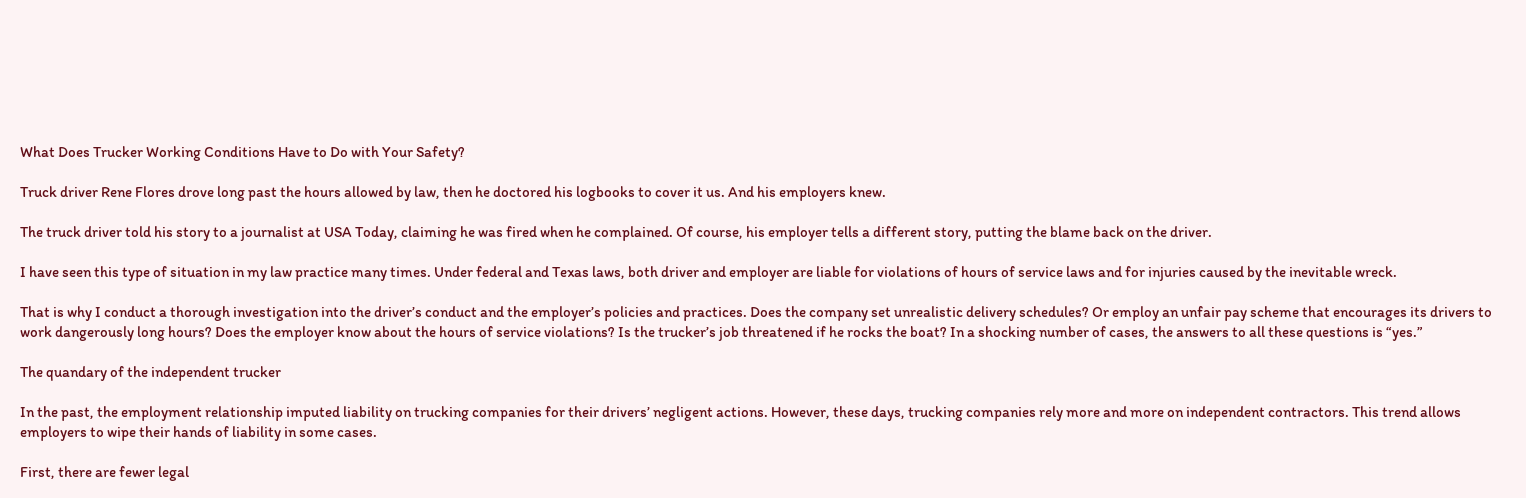What Does Trucker Working Conditions Have to Do with Your Safety?

Truck driver Rene Flores drove long past the hours allowed by law, then he doctored his logbooks to cover it us. And his employers knew.

The truck driver told his story to a journalist at USA Today, claiming he was fired when he complained. Of course, his employer tells a different story, putting the blame back on the driver.

I have seen this type of situation in my law practice many times. Under federal and Texas laws, both driver and employer are liable for violations of hours of service laws and for injuries caused by the inevitable wreck.

That is why I conduct a thorough investigation into the driver’s conduct and the employer’s policies and practices. Does the company set unrealistic delivery schedules? Or employ an unfair pay scheme that encourages its drivers to work dangerously long hours? Does the employer know about the hours of service violations? Is the trucker’s job threatened if he rocks the boat? In a shocking number of cases, the answers to all these questions is “yes.”

The quandary of the independent trucker

In the past, the employment relationship imputed liability on trucking companies for their drivers’ negligent actions. However, these days, trucking companies rely more and more on independent contractors. This trend allows employers to wipe their hands of liability in some cases.

First, there are fewer legal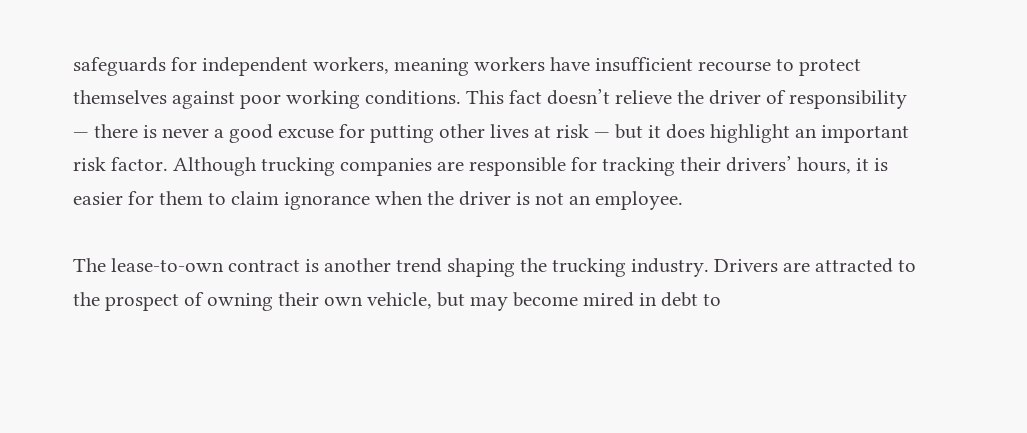safeguards for independent workers, meaning workers have insufficient recourse to protect themselves against poor working conditions. This fact doesn’t relieve the driver of responsibility — there is never a good excuse for putting other lives at risk — but it does highlight an important risk factor. Although trucking companies are responsible for tracking their drivers’ hours, it is easier for them to claim ignorance when the driver is not an employee.

The lease-to-own contract is another trend shaping the trucking industry. Drivers are attracted to the prospect of owning their own vehicle, but may become mired in debt to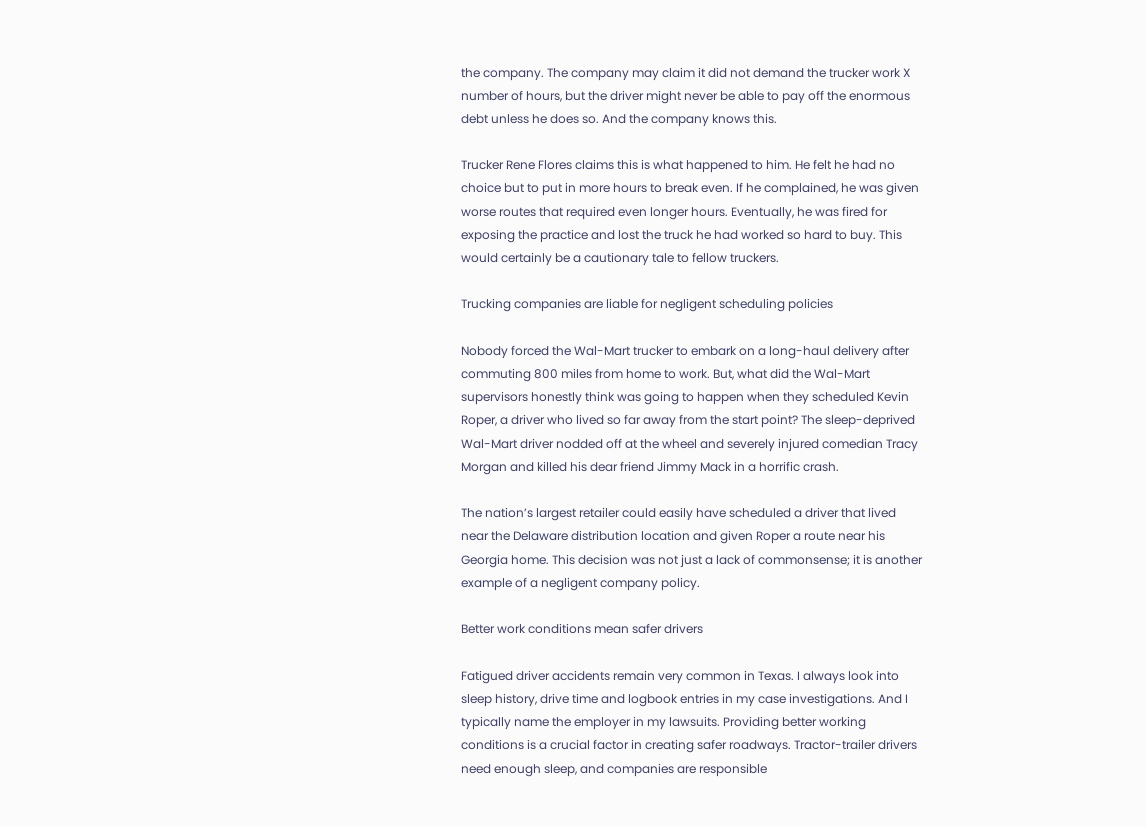the company. The company may claim it did not demand the trucker work X number of hours, but the driver might never be able to pay off the enormous debt unless he does so. And the company knows this.

Trucker Rene Flores claims this is what happened to him. He felt he had no choice but to put in more hours to break even. If he complained, he was given worse routes that required even longer hours. Eventually, he was fired for exposing the practice and lost the truck he had worked so hard to buy. This would certainly be a cautionary tale to fellow truckers.

Trucking companies are liable for negligent scheduling policies

Nobody forced the Wal-Mart trucker to embark on a long-haul delivery after commuting 800 miles from home to work. But, what did the Wal-Mart supervisors honestly think was going to happen when they scheduled Kevin Roper, a driver who lived so far away from the start point? The sleep-deprived Wal-Mart driver nodded off at the wheel and severely injured comedian Tracy Morgan and killed his dear friend Jimmy Mack in a horrific crash.

The nation’s largest retailer could easily have scheduled a driver that lived near the Delaware distribution location and given Roper a route near his Georgia home. This decision was not just a lack of commonsense; it is another example of a negligent company policy.

Better work conditions mean safer drivers

Fatigued driver accidents remain very common in Texas. I always look into sleep history, drive time and logbook entries in my case investigations. And I typically name the employer in my lawsuits. Providing better working conditions is a crucial factor in creating safer roadways. Tractor-trailer drivers need enough sleep, and companies are responsible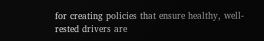for creating policies that ensure healthy, well-rested drivers are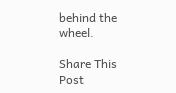behind the wheel.

Share This Post